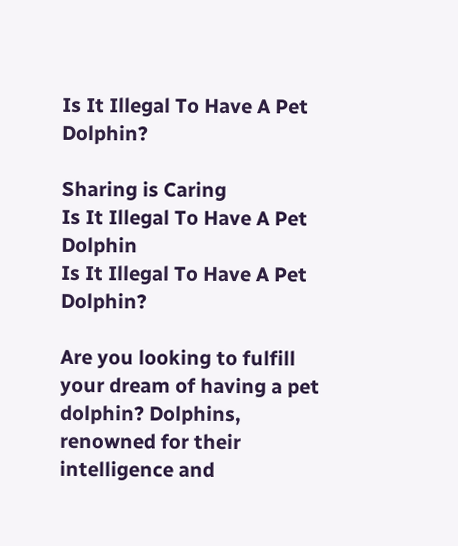Is It Illegal To Have A Pet Dolphin?

Sharing is Caring
Is It Illegal To Have A Pet Dolphin
Is It Illegal To Have A Pet Dolphin?

Are you looking to fulfill your dream of having a pet dolphin? Dolphins, renowned for their intelligence and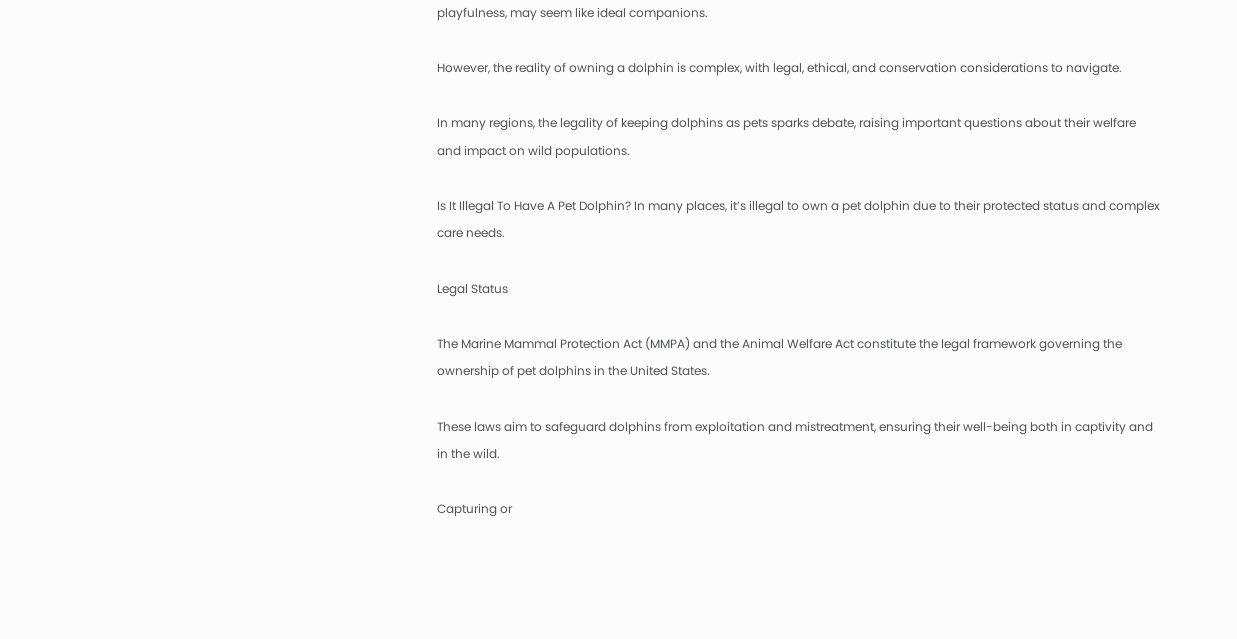playfulness, may seem like ideal companions.

However, the reality of owning a dolphin is complex, with legal, ethical, and conservation considerations to navigate.

In many regions, the legality of keeping dolphins as pets sparks debate, raising important questions about their welfare and impact on wild populations.

Is It Illegal To Have A Pet Dolphin? In many places, it’s illegal to own a pet dolphin due to their protected status and complex care needs.

Legal Status

The Marine Mammal Protection Act (MMPA) and the Animal Welfare Act constitute the legal framework governing the ownership of pet dolphins in the United States.

These laws aim to safeguard dolphins from exploitation and mistreatment, ensuring their well-being both in captivity and in the wild.

Capturing or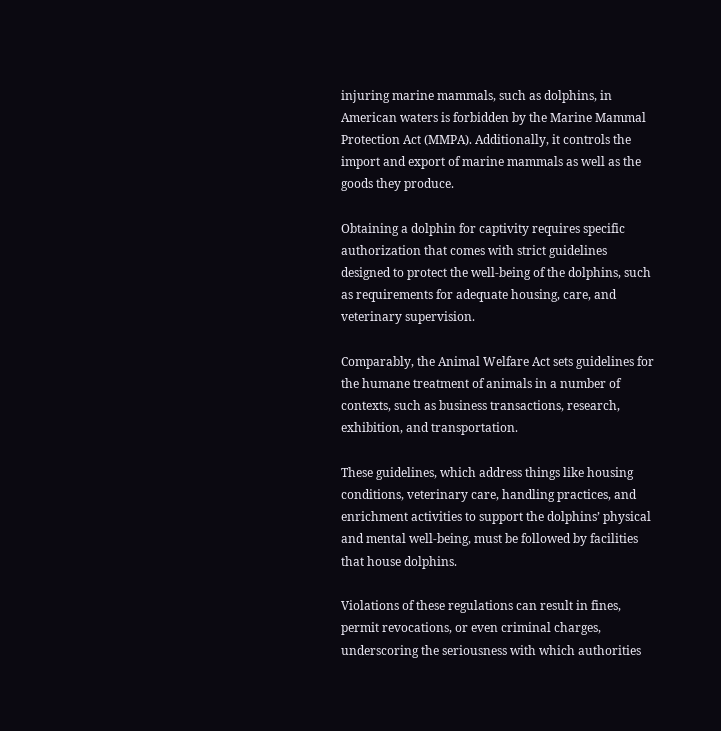injuring marine mammals, such as dolphins, in American waters is forbidden by the Marine Mammal Protection Act (MMPA). Additionally, it controls the import and export of marine mammals as well as the goods they produce.

Obtaining a dolphin for captivity requires specific authorization that comes with strict guidelines designed to protect the well-being of the dolphins, such as requirements for adequate housing, care, and veterinary supervision.

Comparably, the Animal Welfare Act sets guidelines for the humane treatment of animals in a number of contexts, such as business transactions, research, exhibition, and transportation.

These guidelines, which address things like housing conditions, veterinary care, handling practices, and enrichment activities to support the dolphins’ physical and mental well-being, must be followed by facilities that house dolphins.

Violations of these regulations can result in fines, permit revocations, or even criminal charges, underscoring the seriousness with which authorities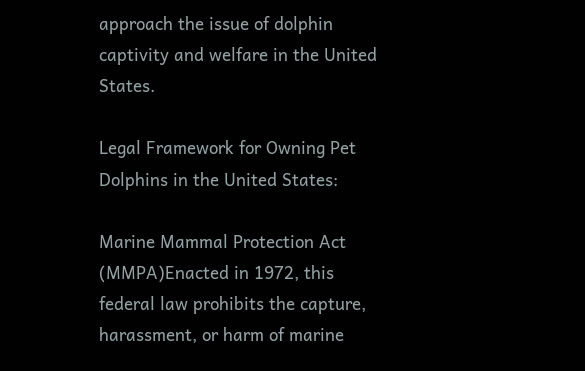approach the issue of dolphin captivity and welfare in the United States.

Legal Framework for Owning Pet Dolphins in the United States:

Marine Mammal Protection Act (MMPA)Enacted in 1972, this federal law prohibits the capture, harassment, or harm of marine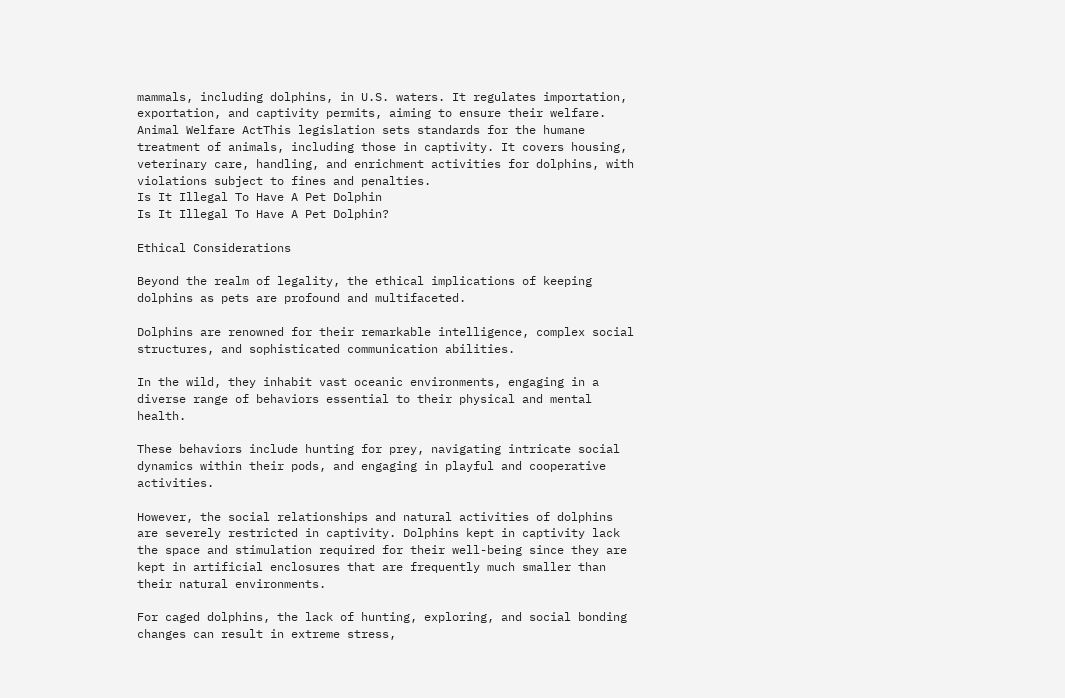mammals, including dolphins, in U.S. waters. It regulates importation, exportation, and captivity permits, aiming to ensure their welfare.
Animal Welfare ActThis legislation sets standards for the humane treatment of animals, including those in captivity. It covers housing, veterinary care, handling, and enrichment activities for dolphins, with violations subject to fines and penalties.
Is It Illegal To Have A Pet Dolphin
Is It Illegal To Have A Pet Dolphin?

Ethical Considerations

Beyond the realm of legality, the ethical implications of keeping dolphins as pets are profound and multifaceted.

Dolphins are renowned for their remarkable intelligence, complex social structures, and sophisticated communication abilities.

In the wild, they inhabit vast oceanic environments, engaging in a diverse range of behaviors essential to their physical and mental health.

These behaviors include hunting for prey, navigating intricate social dynamics within their pods, and engaging in playful and cooperative activities.

However, the social relationships and natural activities of dolphins are severely restricted in captivity. Dolphins kept in captivity lack the space and stimulation required for their well-being since they are kept in artificial enclosures that are frequently much smaller than their natural environments.

For caged dolphins, the lack of hunting, exploring, and social bonding changes can result in extreme stress,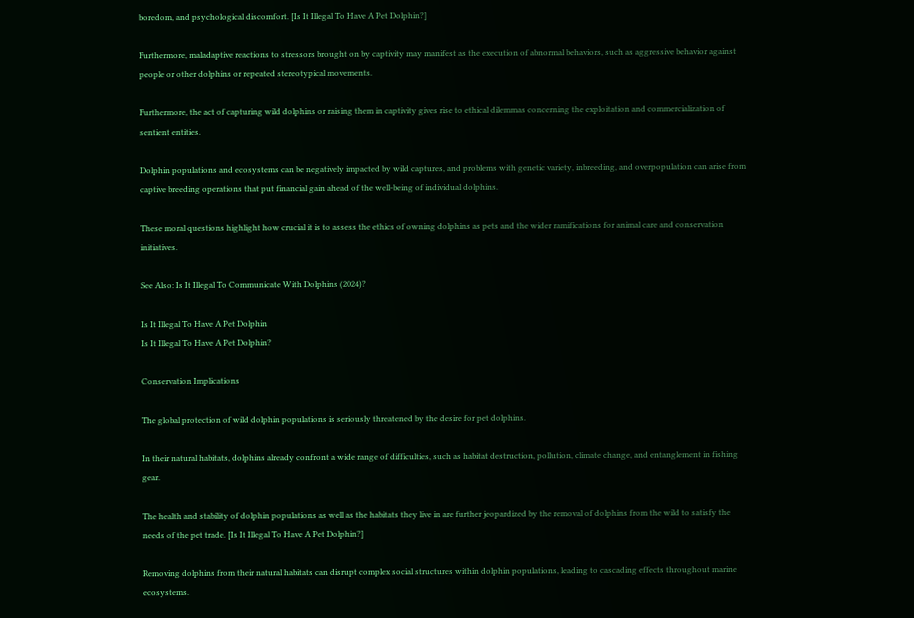boredom, and psychological discomfort. [Is It Illegal To Have A Pet Dolphin?]

Furthermore, maladaptive reactions to stressors brought on by captivity may manifest as the execution of abnormal behaviors, such as aggressive behavior against people or other dolphins or repeated stereotypical movements.

Furthermore, the act of capturing wild dolphins or raising them in captivity gives rise to ethical dilemmas concerning the exploitation and commercialization of sentient entities.

Dolphin populations and ecosystems can be negatively impacted by wild captures, and problems with genetic variety, inbreeding, and overpopulation can arise from captive breeding operations that put financial gain ahead of the well-being of individual dolphins.

These moral questions highlight how crucial it is to assess the ethics of owning dolphins as pets and the wider ramifications for animal care and conservation initiatives.

See Also: Is It Illegal To Communicate With Dolphins (2024)?

Is It Illegal To Have A Pet Dolphin
Is It Illegal To Have A Pet Dolphin?

Conservation Implications

The global protection of wild dolphin populations is seriously threatened by the desire for pet dolphins.

In their natural habitats, dolphins already confront a wide range of difficulties, such as habitat destruction, pollution, climate change, and entanglement in fishing gear.

The health and stability of dolphin populations as well as the habitats they live in are further jeopardized by the removal of dolphins from the wild to satisfy the needs of the pet trade. [Is It Illegal To Have A Pet Dolphin?]

Removing dolphins from their natural habitats can disrupt complex social structures within dolphin populations, leading to cascading effects throughout marine ecosystems.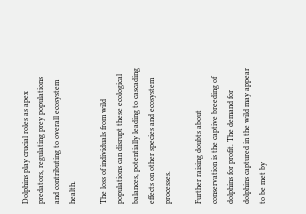Dolphins play crucial roles as apex predators, regulating prey populations and contributing to overall ecosystem health.

The loss of individuals from wild populations can disrupt these ecological balances, potentially leading to cascading effects on other species and ecosystem processes.

Further raising doubts about conservation is the captive breeding of dolphins for profit. The demand for dolphins captured in the wild may appear to be met by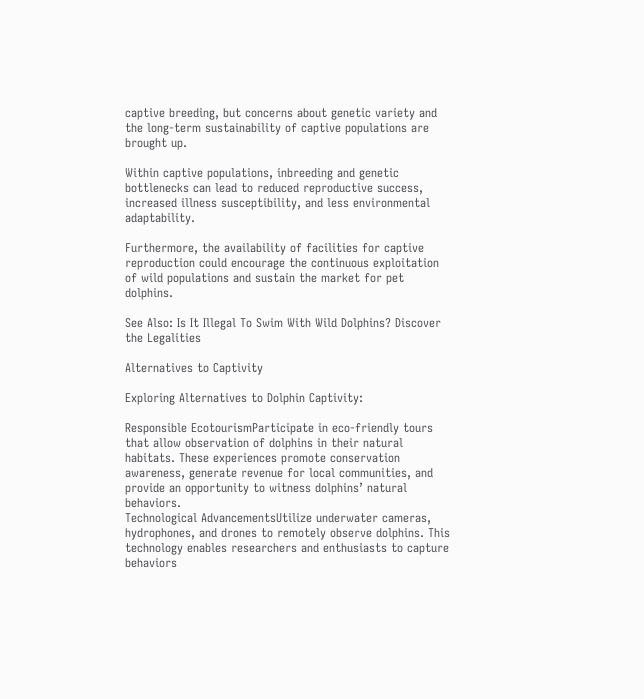captive breeding, but concerns about genetic variety and the long-term sustainability of captive populations are brought up.

Within captive populations, inbreeding and genetic bottlenecks can lead to reduced reproductive success, increased illness susceptibility, and less environmental adaptability.

Furthermore, the availability of facilities for captive reproduction could encourage the continuous exploitation of wild populations and sustain the market for pet dolphins.

See Also: Is It Illegal To Swim With Wild Dolphins? Discover the Legalities

Alternatives to Captivity

Exploring Alternatives to Dolphin Captivity:

Responsible EcotourismParticipate in eco-friendly tours that allow observation of dolphins in their natural habitats. These experiences promote conservation awareness, generate revenue for local communities, and provide an opportunity to witness dolphins’ natural behaviors.
Technological AdvancementsUtilize underwater cameras, hydrophones, and drones to remotely observe dolphins. This technology enables researchers and enthusiasts to capture behaviors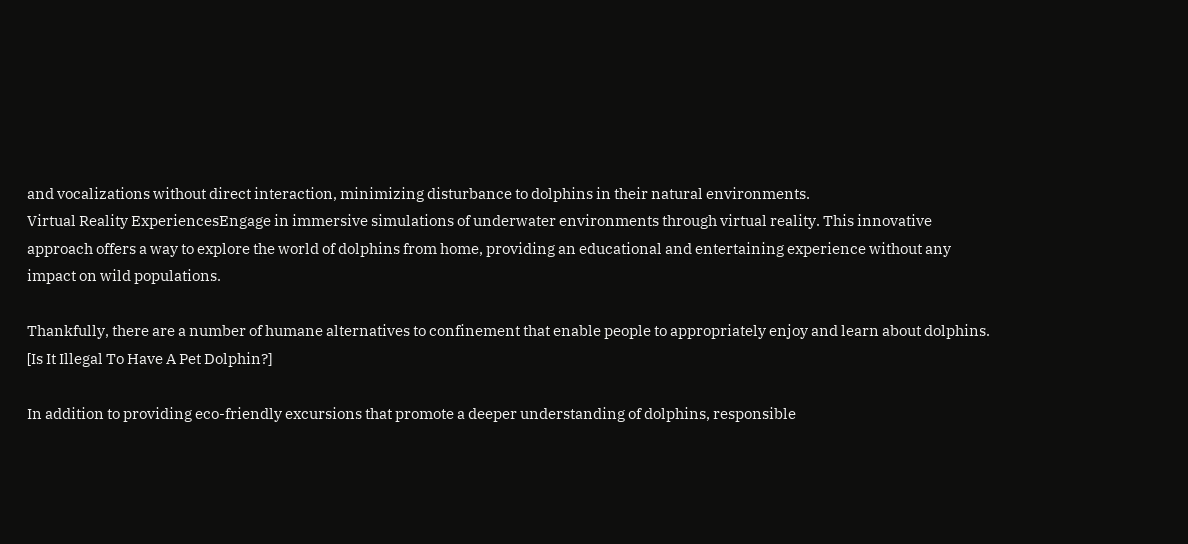and vocalizations without direct interaction, minimizing disturbance to dolphins in their natural environments.
Virtual Reality ExperiencesEngage in immersive simulations of underwater environments through virtual reality. This innovative approach offers a way to explore the world of dolphins from home, providing an educational and entertaining experience without any impact on wild populations.

Thankfully, there are a number of humane alternatives to confinement that enable people to appropriately enjoy and learn about dolphins. [Is It Illegal To Have A Pet Dolphin?]

In addition to providing eco-friendly excursions that promote a deeper understanding of dolphins, responsible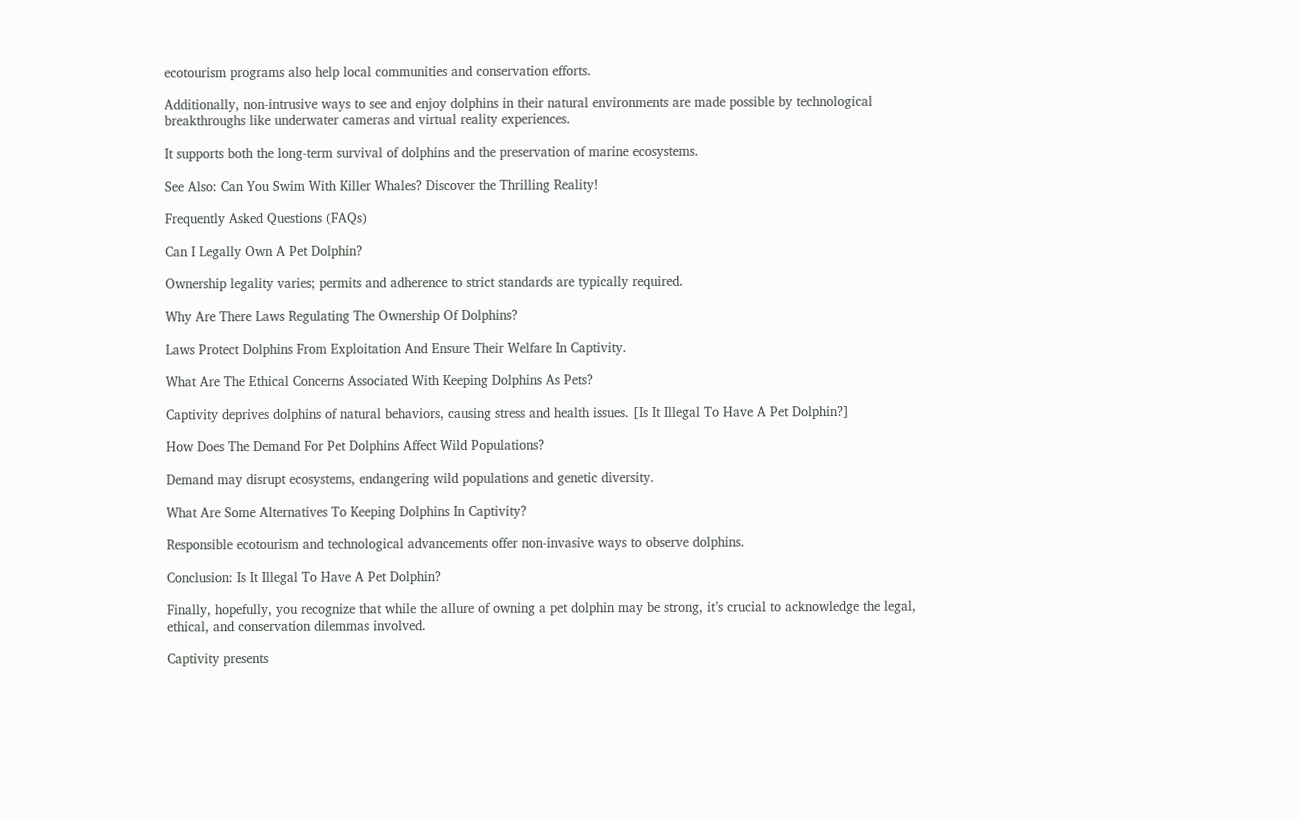ecotourism programs also help local communities and conservation efforts.

Additionally, non-intrusive ways to see and enjoy dolphins in their natural environments are made possible by technological breakthroughs like underwater cameras and virtual reality experiences.

It supports both the long-term survival of dolphins and the preservation of marine ecosystems.

See Also: Can You Swim With Killer Whales? Discover the Thrilling Reality!

Frequently Asked Questions (FAQs)

Can I Legally Own A Pet Dolphin?

Ownership legality varies; permits and adherence to strict standards are typically required.

Why Are There Laws Regulating The Ownership Of Dolphins?

Laws Protect Dolphins From Exploitation And Ensure Their Welfare In Captivity.

What Are The Ethical Concerns Associated With Keeping Dolphins As Pets?

Captivity deprives dolphins of natural behaviors, causing stress and health issues. [Is It Illegal To Have A Pet Dolphin?]

How Does The Demand For Pet Dolphins Affect Wild Populations?

Demand may disrupt ecosystems, endangering wild populations and genetic diversity.

What Are Some Alternatives To Keeping Dolphins In Captivity?

Responsible ecotourism and technological advancements offer non-invasive ways to observe dolphins.

Conclusion: Is It Illegal To Have A Pet Dolphin?

Finally, hopefully, you recognize that while the allure of owning a pet dolphin may be strong, it’s crucial to acknowledge the legal, ethical, and conservation dilemmas involved.

Captivity presents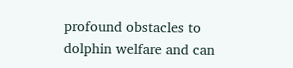profound obstacles to dolphin welfare and can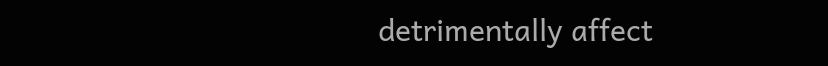detrimentally affect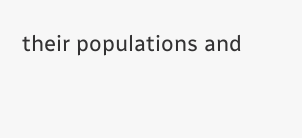their populations and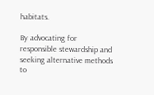habitats.

By advocating for responsible stewardship and seeking alternative methods to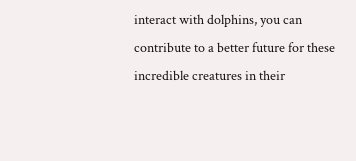interact with dolphins, you can contribute to a better future for these incredible creatures in their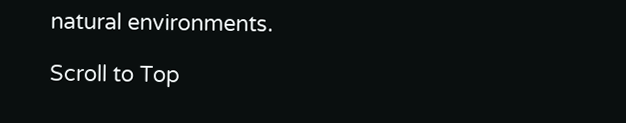natural environments.

Scroll to Top